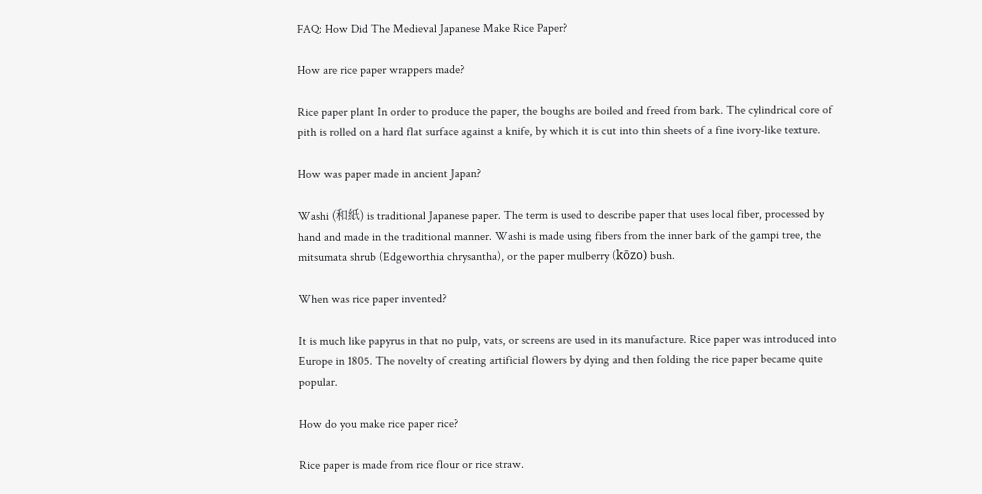FAQ: How Did The Medieval Japanese Make Rice Paper?

How are rice paper wrappers made?

Rice paper plant In order to produce the paper, the boughs are boiled and freed from bark. The cylindrical core of pith is rolled on a hard flat surface against a knife, by which it is cut into thin sheets of a fine ivory-like texture.

How was paper made in ancient Japan?

Washi (和紙) is traditional Japanese paper. The term is used to describe paper that uses local fiber, processed by hand and made in the traditional manner. Washi is made using fibers from the inner bark of the gampi tree, the mitsumata shrub (Edgeworthia chrysantha), or the paper mulberry (kōzo) bush.

When was rice paper invented?

It is much like papyrus in that no pulp, vats, or screens are used in its manufacture. Rice paper was introduced into Europe in 1805. The novelty of creating artificial flowers by dying and then folding the rice paper became quite popular.

How do you make rice paper rice?

Rice paper is made from rice flour or rice straw.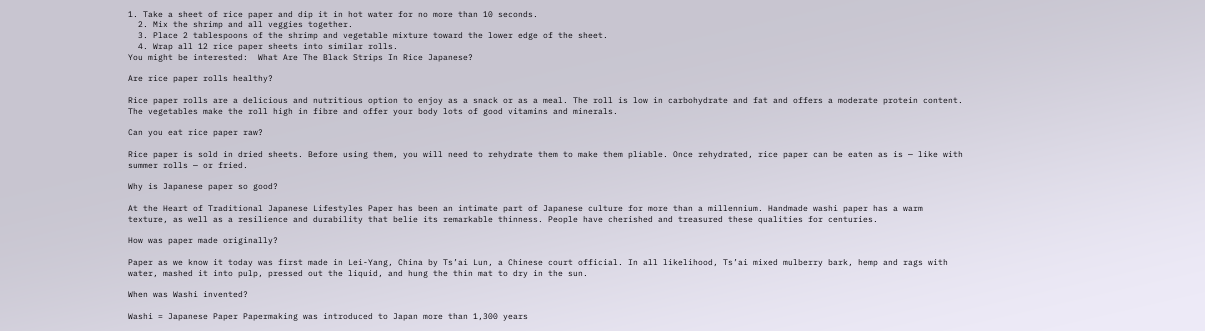1. Take a sheet of rice paper and dip it in hot water for no more than 10 seconds.
  2. Mix the shrimp and all veggies together.
  3. Place 2 tablespoons of the shrimp and vegetable mixture toward the lower edge of the sheet.
  4. Wrap all 12 rice paper sheets into similar rolls.
You might be interested:  What Are The Black Strips In Rice Japanese?

Are rice paper rolls healthy?

Rice paper rolls are a delicious and nutritious option to enjoy as a snack or as a meal. The roll is low in carbohydrate and fat and offers a moderate protein content. The vegetables make the roll high in fibre and offer your body lots of good vitamins and minerals.

Can you eat rice paper raw?

Rice paper is sold in dried sheets. Before using them, you will need to rehydrate them to make them pliable. Once rehydrated, rice paper can be eaten as is — like with summer rolls — or fried.

Why is Japanese paper so good?

At the Heart of Traditional Japanese Lifestyles Paper has been an intimate part of Japanese culture for more than a millennium. Handmade washi paper has a warm texture, as well as a resilience and durability that belie its remarkable thinness. People have cherished and treasured these qualities for centuries.

How was paper made originally?

Paper as we know it today was first made in Lei-Yang, China by Ts’ai Lun, a Chinese court official. In all likelihood, Ts’ai mixed mulberry bark, hemp and rags with water, mashed it into pulp, pressed out the liquid, and hung the thin mat to dry in the sun.

When was Washi invented?

Washi = Japanese Paper Papermaking was introduced to Japan more than 1,300 years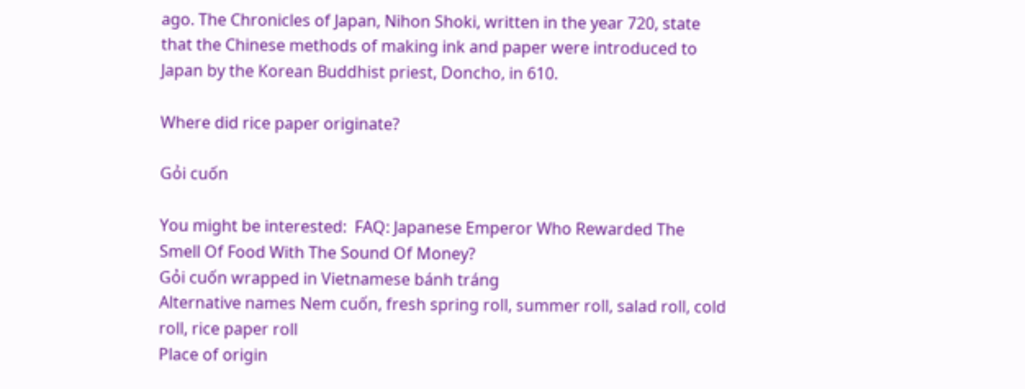ago. The Chronicles of Japan, Nihon Shoki, written in the year 720, state that the Chinese methods of making ink and paper were introduced to Japan by the Korean Buddhist priest, Doncho, in 610.

Where did rice paper originate?

Gỏi cuốn

You might be interested:  FAQ: Japanese Emperor Who Rewarded The Smell Of Food With The Sound Of Money?
Gỏi cuốn wrapped in Vietnamese bánh tráng
Alternative names Nem cuốn, fresh spring roll, summer roll, salad roll, cold roll, rice paper roll
Place of origin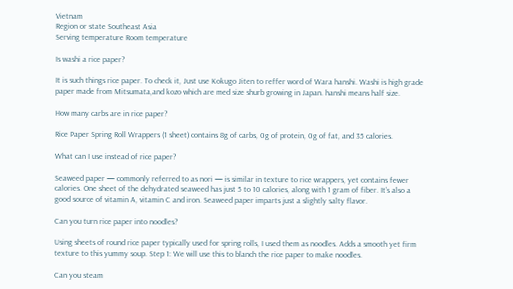Vietnam
Region or state Southeast Asia
Serving temperature Room temperature

Is washi a rice paper?

It is such things rice paper. To check it, Just use Kokugo Jiten to reffer word of Wara hanshi. Washi is high grade paper made from Mitsumata,and kozo which are med size shurb growing in Japan. hanshi means half size.

How many carbs are in rice paper?

Rice Paper Spring Roll Wrappers (1 sheet) contains 8g of carbs, 0g of protein, 0g of fat, and 35 calories.

What can I use instead of rice paper?

Seaweed paper — commonly referred to as nori — is similar in texture to rice wrappers, yet contains fewer calories. One sheet of the dehydrated seaweed has just 5 to 10 calories, along with 1 gram of fiber. It’s also a good source of vitamin A, vitamin C and iron. Seaweed paper imparts just a slightly salty flavor.

Can you turn rice paper into noodles?

Using sheets of round rice paper typically used for spring rolls, I used them as noodles. Adds a smooth yet firm texture to this yummy soup. Step 1: We will use this to blanch the rice paper to make noodles.

Can you steam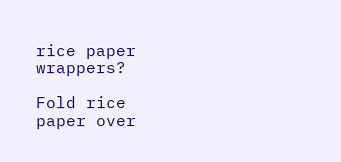rice paper wrappers?

Fold rice paper over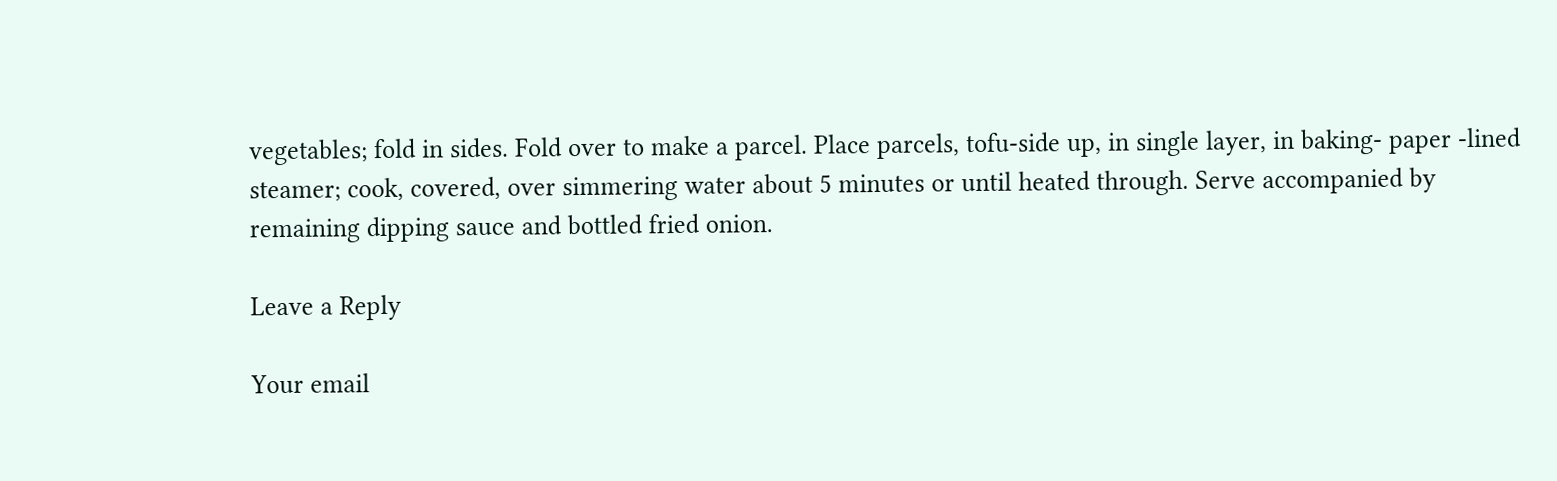vegetables; fold in sides. Fold over to make a parcel. Place parcels, tofu-side up, in single layer, in baking- paper -lined steamer; cook, covered, over simmering water about 5 minutes or until heated through. Serve accompanied by remaining dipping sauce and bottled fried onion.

Leave a Reply

Your email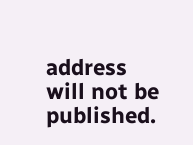address will not be published.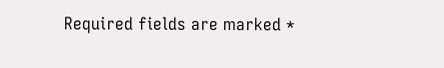Required fields are marked *